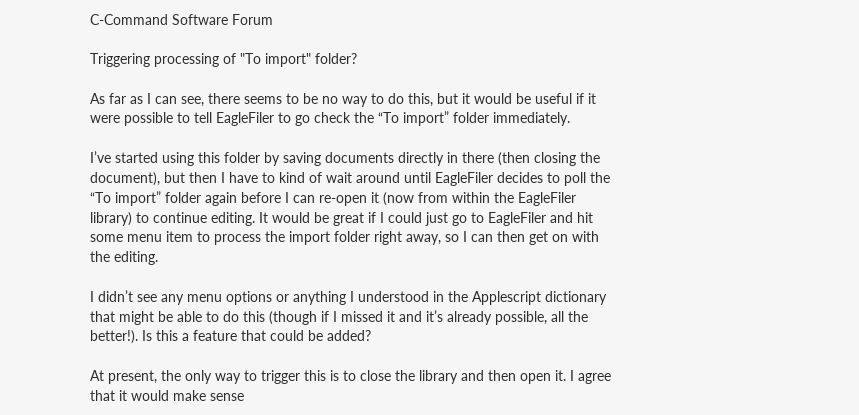C-Command Software Forum

Triggering processing of "To import" folder?

As far as I can see, there seems to be no way to do this, but it would be useful if it were possible to tell EagleFiler to go check the “To import” folder immediately.

I’ve started using this folder by saving documents directly in there (then closing the document), but then I have to kind of wait around until EagleFiler decides to poll the “To import” folder again before I can re-open it (now from within the EagleFiler library) to continue editing. It would be great if I could just go to EagleFiler and hit some menu item to process the import folder right away, so I can then get on with the editing.

I didn’t see any menu options or anything I understood in the Applescript dictionary that might be able to do this (though if I missed it and it’s already possible, all the better!). Is this a feature that could be added?

At present, the only way to trigger this is to close the library and then open it. I agree that it would make sense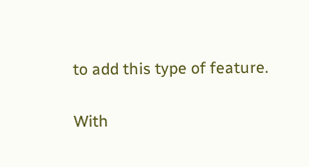to add this type of feature.

With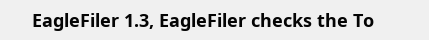EagleFiler 1.3, EagleFiler checks the To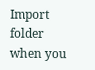Import folder when you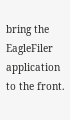bring the EagleFiler application to the front.